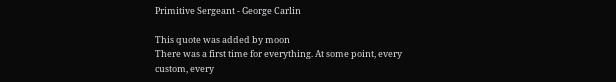Primitive Sergeant - George Carlin

This quote was added by moon
There was a first time for everything. At some point, every custom, every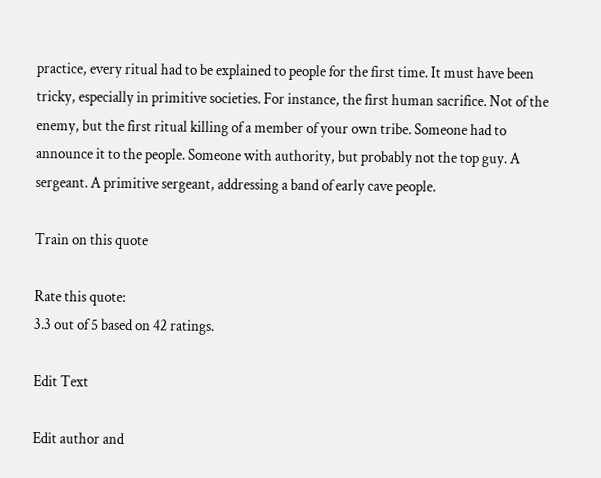practice, every ritual had to be explained to people for the first time. It must have been tricky, especially in primitive societies. For instance, the first human sacrifice. Not of the enemy, but the first ritual killing of a member of your own tribe. Someone had to announce it to the people. Someone with authority, but probably not the top guy. A sergeant. A primitive sergeant, addressing a band of early cave people.

Train on this quote

Rate this quote:
3.3 out of 5 based on 42 ratings.

Edit Text

Edit author and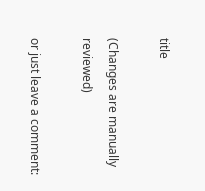title

(Changes are manually reviewed)

or just leave a comment: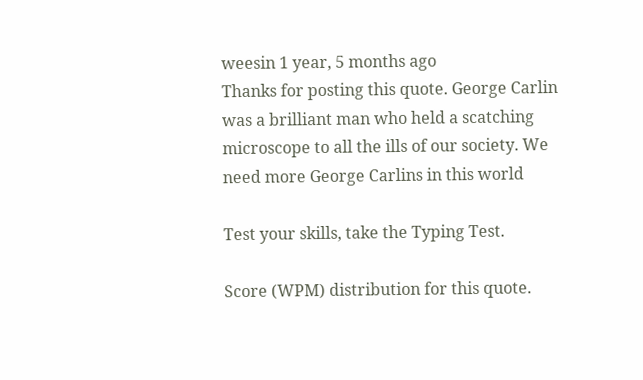weesin 1 year, 5 months ago
Thanks for posting this quote. George Carlin was a brilliant man who held a scatching microscope to all the ills of our society. We need more George Carlins in this world

Test your skills, take the Typing Test.

Score (WPM) distribution for this quote.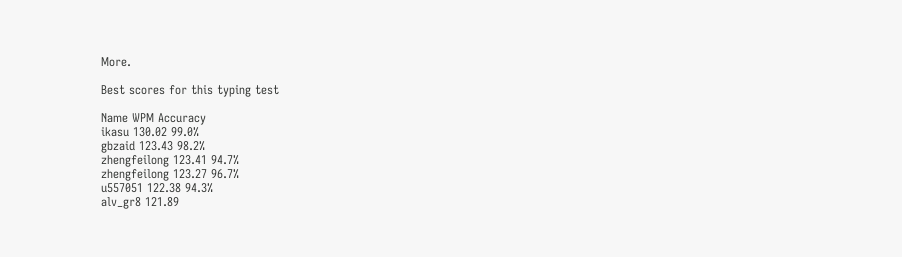More.

Best scores for this typing test

Name WPM Accuracy
ikasu 130.02 99.0%
gbzaid 123.43 98.2%
zhengfeilong 123.41 94.7%
zhengfeilong 123.27 96.7%
u557051 122.38 94.3%
alv_gr8 121.89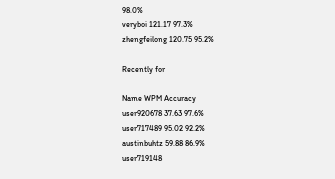98.0%
veryboi 121.17 97.3%
zhengfeilong 120.75 95.2%

Recently for

Name WPM Accuracy
user920678 37.63 97.6%
user717489 95.02 92.2%
austinbuhtz 59.88 86.9%
user719148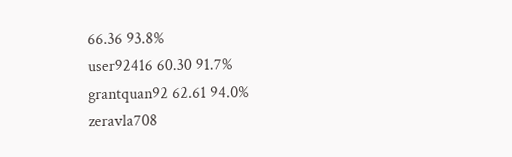66.36 93.8%
user92416 60.30 91.7%
grantquan92 62.61 94.0%
zeravla708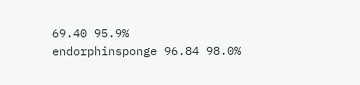69.40 95.9%
endorphinsponge 96.84 98.0%